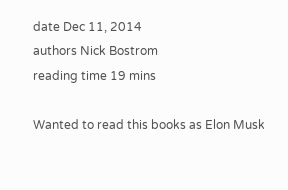date Dec 11, 2014
authors Nick Bostrom
reading time 19 mins

Wanted to read this books as Elon Musk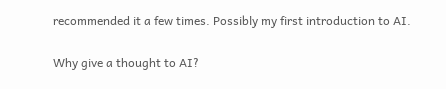recommended it a few times. Possibly my first introduction to AI.

Why give a thought to AI?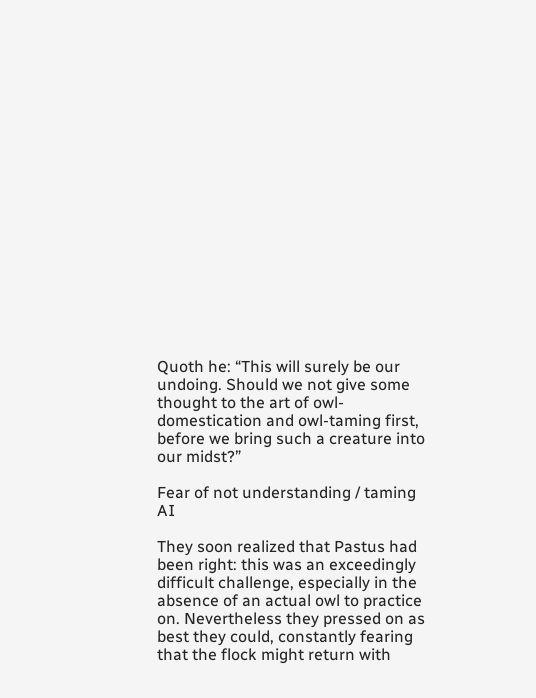Quoth he: “This will surely be our undoing. Should we not give some thought to the art of owl-domestication and owl-taming first, before we bring such a creature into our midst?”

Fear of not understanding / taming AI

They soon realized that Pastus had been right: this was an exceedingly difficult challenge, especially in the absence of an actual owl to practice on. Nevertheless they pressed on as best they could, constantly fearing that the flock might return with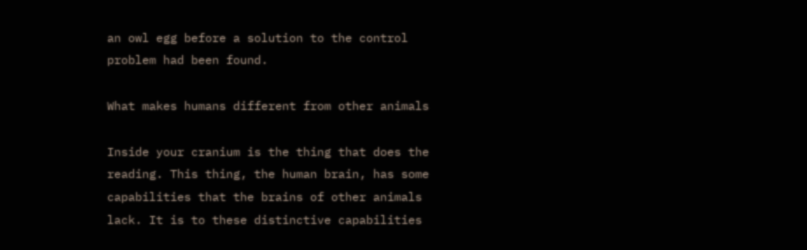an owl egg before a solution to the control problem had been found.

What makes humans different from other animals

Inside your cranium is the thing that does the reading. This thing, the human brain, has some capabilities that the brains of other animals lack. It is to these distinctive capabilities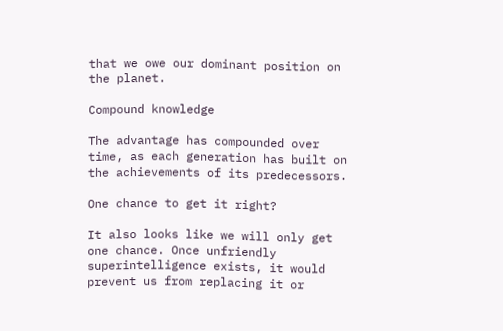that we owe our dominant position on the planet.

Compound knowledge

The advantage has compounded over time, as each generation has built on the achievements of its predecessors.

One chance to get it right?

It also looks like we will only get one chance. Once unfriendly superintelligence exists, it would prevent us from replacing it or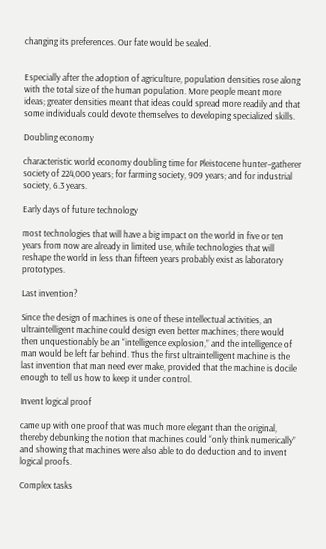changing its preferences. Our fate would be sealed.


Especially after the adoption of agriculture, population densities rose along with the total size of the human population. More people meant more ideas; greater densities meant that ideas could spread more readily and that some individuals could devote themselves to developing specialized skills.

Doubling economy

characteristic world economy doubling time for Pleistocene hunter–gatherer society of 224,000 years; for farming society, 909 years; and for industrial society, 6.3 years.

Early days of future technology

most technologies that will have a big impact on the world in five or ten years from now are already in limited use, while technologies that will reshape the world in less than fifteen years probably exist as laboratory prototypes.

Last invention?

Since the design of machines is one of these intellectual activities, an ultraintelligent machine could design even better machines; there would then unquestionably be an “intelligence explosion,” and the intelligence of man would be left far behind. Thus the first ultraintelligent machine is the last invention that man need ever make, provided that the machine is docile enough to tell us how to keep it under control.

Invent logical proof

came up with one proof that was much more elegant than the original, thereby debunking the notion that machines could “only think numerically” and showing that machines were also able to do deduction and to invent logical proofs.

Complex tasks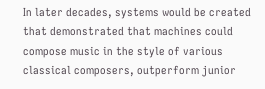In later decades, systems would be created that demonstrated that machines could compose music in the style of various classical composers, outperform junior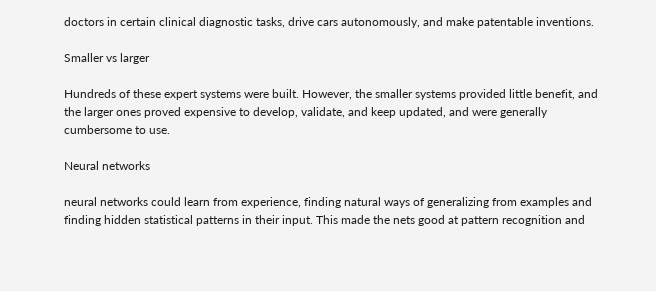doctors in certain clinical diagnostic tasks, drive cars autonomously, and make patentable inventions.

Smaller vs larger

Hundreds of these expert systems were built. However, the smaller systems provided little benefit, and the larger ones proved expensive to develop, validate, and keep updated, and were generally cumbersome to use.

Neural networks

neural networks could learn from experience, finding natural ways of generalizing from examples and finding hidden statistical patterns in their input. This made the nets good at pattern recognition and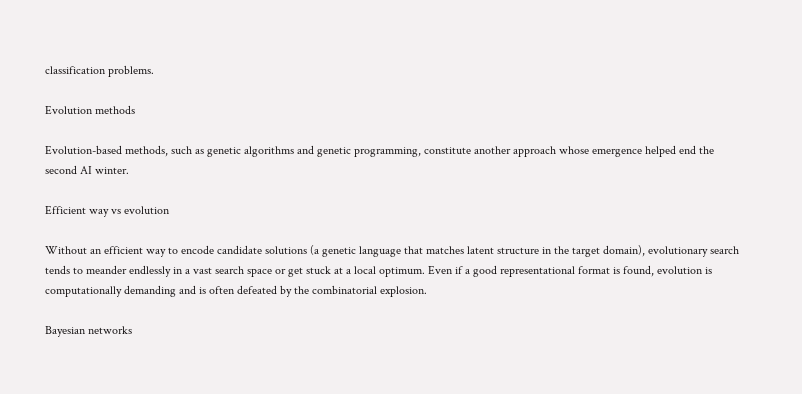classification problems.

Evolution methods

Evolution-based methods, such as genetic algorithms and genetic programming, constitute another approach whose emergence helped end the second AI winter.

Efficient way vs evolution

Without an efficient way to encode candidate solutions (a genetic language that matches latent structure in the target domain), evolutionary search tends to meander endlessly in a vast search space or get stuck at a local optimum. Even if a good representational format is found, evolution is computationally demanding and is often defeated by the combinatorial explosion.

Bayesian networks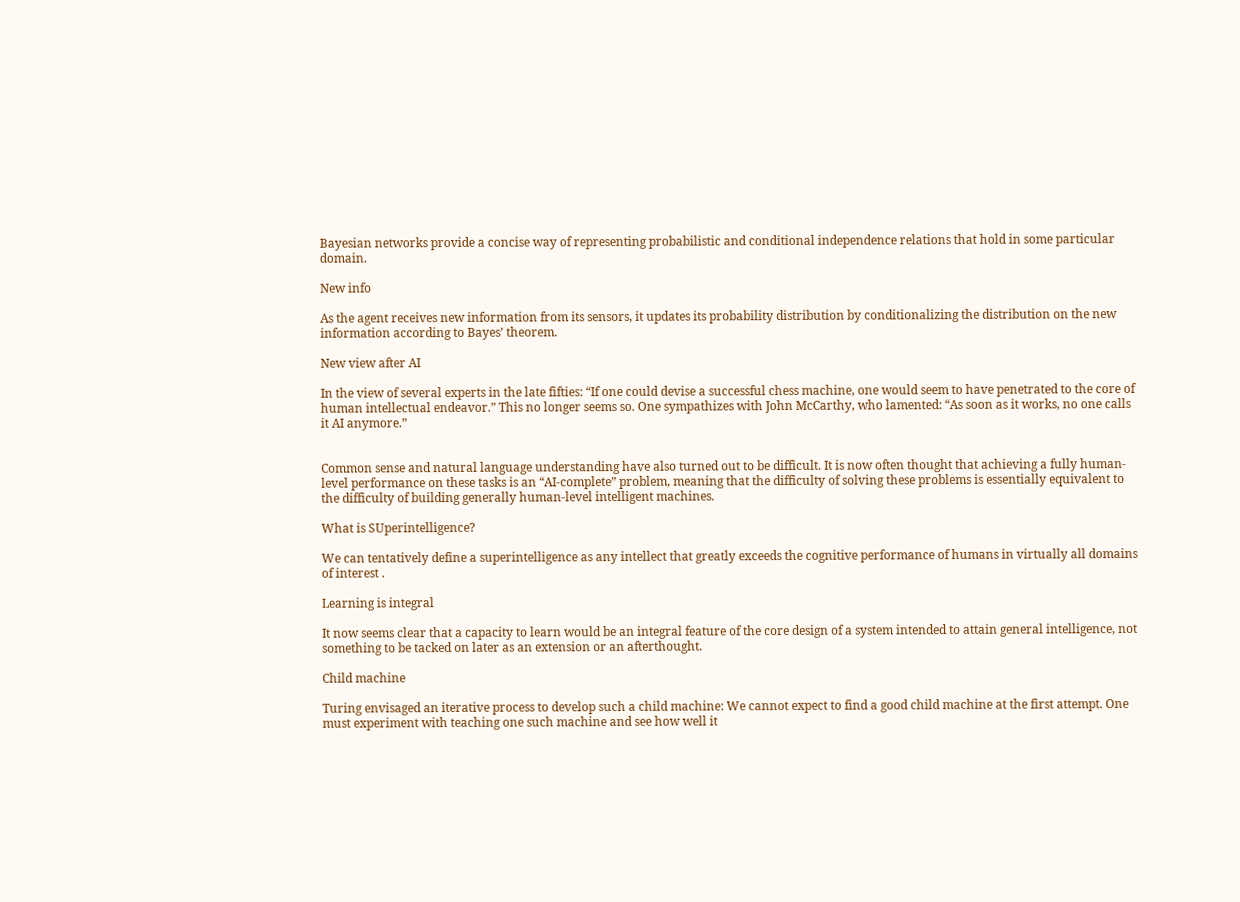Bayesian networks provide a concise way of representing probabilistic and conditional independence relations that hold in some particular domain.

New info

As the agent receives new information from its sensors, it updates its probability distribution by conditionalizing the distribution on the new information according to Bayes’ theorem.

New view after AI

In the view of several experts in the late fifties: “If one could devise a successful chess machine, one would seem to have penetrated to the core of human intellectual endeavor.” This no longer seems so. One sympathizes with John McCarthy, who lamented: “As soon as it works, no one calls it AI anymore.”


Common sense and natural language understanding have also turned out to be difficult. It is now often thought that achieving a fully human-level performance on these tasks is an “AI-complete” problem, meaning that the difficulty of solving these problems is essentially equivalent to the difficulty of building generally human-level intelligent machines.

What is SUperintelligence?

We can tentatively define a superintelligence as any intellect that greatly exceeds the cognitive performance of humans in virtually all domains of interest .

Learning is integral

It now seems clear that a capacity to learn would be an integral feature of the core design of a system intended to attain general intelligence, not something to be tacked on later as an extension or an afterthought.

Child machine

Turing envisaged an iterative process to develop such a child machine: We cannot expect to find a good child machine at the first attempt. One must experiment with teaching one such machine and see how well it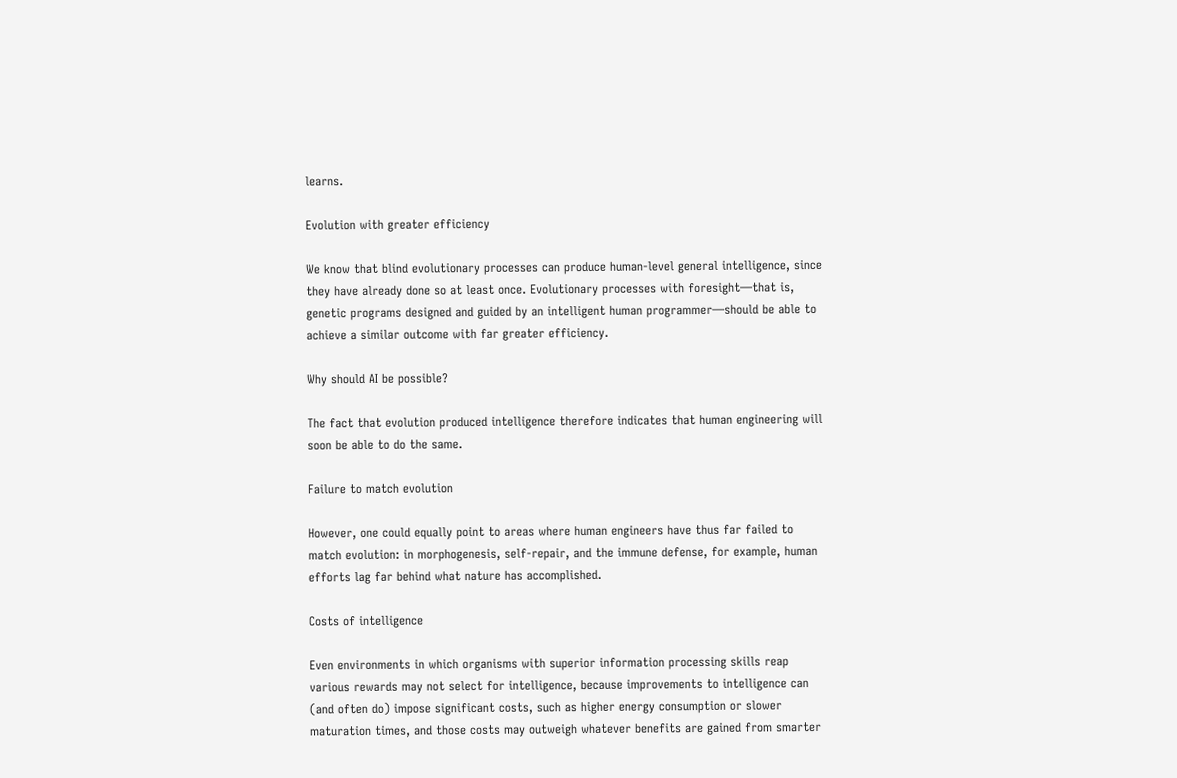learns.

Evolution with greater efficiency

We know that blind evolutionary processes can produce human-level general intelligence, since they have already done so at least once. Evolutionary processes with foresight—that is, genetic programs designed and guided by an intelligent human programmer—should be able to achieve a similar outcome with far greater efficiency.

Why should AI be possible?

The fact that evolution produced intelligence therefore indicates that human engineering will soon be able to do the same.

Failure to match evolution

However, one could equally point to areas where human engineers have thus far failed to match evolution: in morphogenesis, self-repair, and the immune defense, for example, human efforts lag far behind what nature has accomplished.

Costs of intelligence

Even environments in which organisms with superior information processing skills reap various rewards may not select for intelligence, because improvements to intelligence can (and often do) impose significant costs, such as higher energy consumption or slower maturation times, and those costs may outweigh whatever benefits are gained from smarter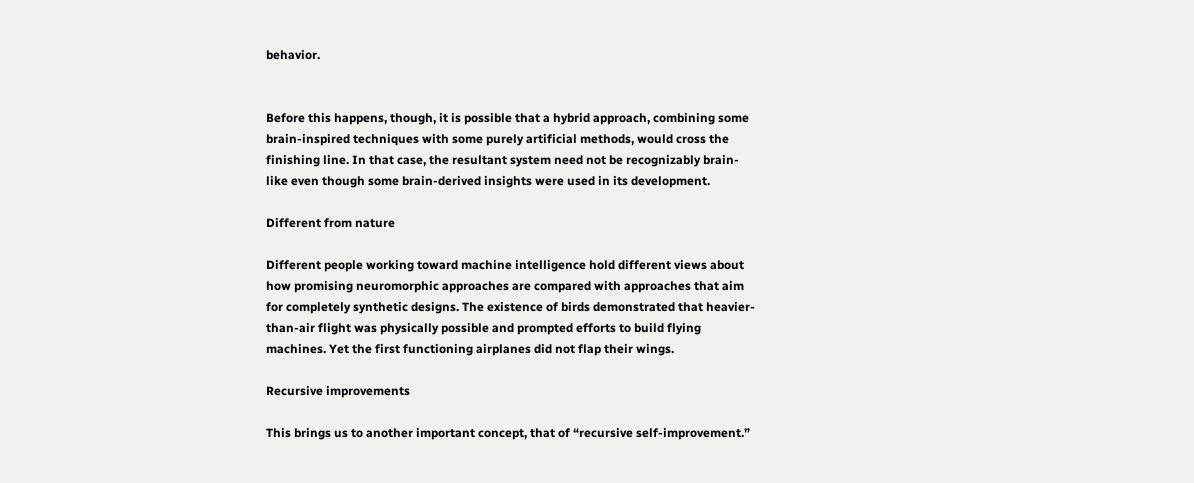behavior.


Before this happens, though, it is possible that a hybrid approach, combining some brain-inspired techniques with some purely artificial methods, would cross the finishing line. In that case, the resultant system need not be recognizably brain-like even though some brain-derived insights were used in its development.

Different from nature

Different people working toward machine intelligence hold different views about how promising neuromorphic approaches are compared with approaches that aim for completely synthetic designs. The existence of birds demonstrated that heavier-than-air flight was physically possible and prompted efforts to build flying machines. Yet the first functioning airplanes did not flap their wings.

Recursive improvements

This brings us to another important concept, that of “recursive self-improvement.”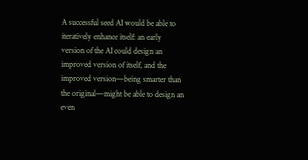A successful seed AI would be able to iteratively enhance itself: an early version of the AI could design an improved version of itself, and the improved version—being smarter than the original—might be able to design an even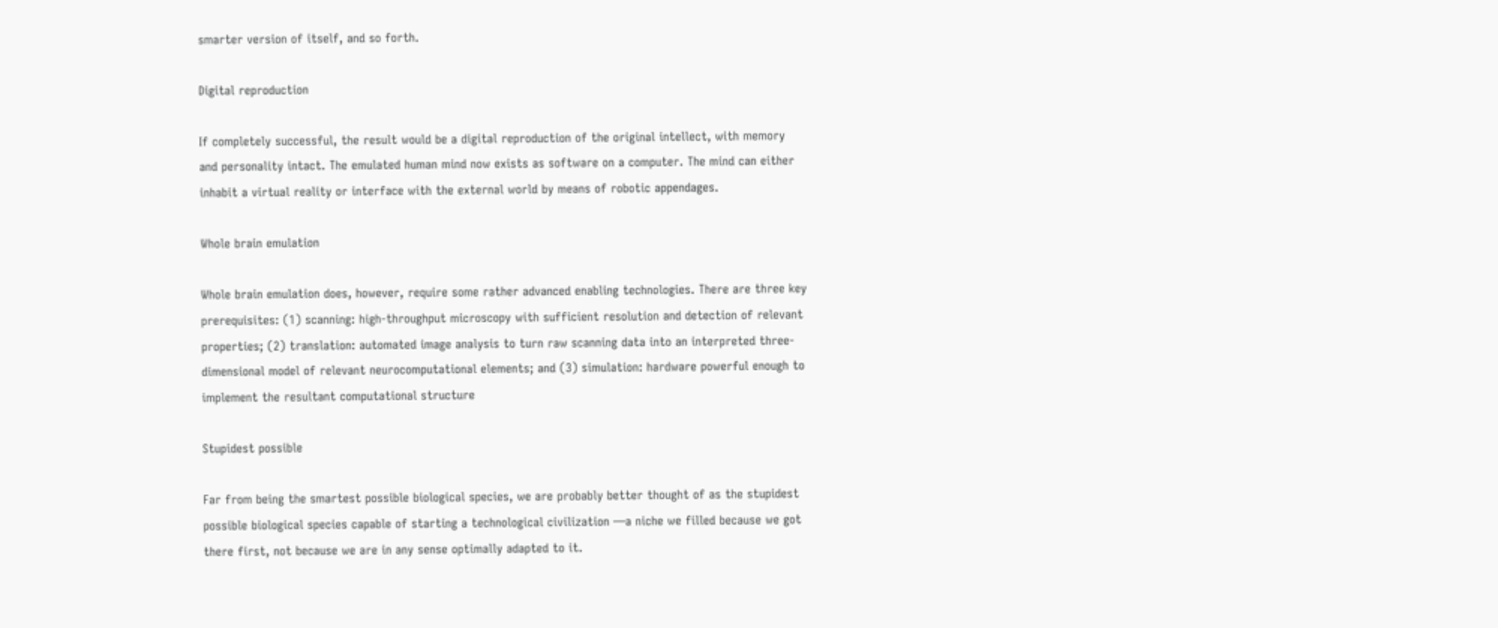smarter version of itself, and so forth.

Digital reproduction

If completely successful, the result would be a digital reproduction of the original intellect, with memory and personality intact. The emulated human mind now exists as software on a computer. The mind can either inhabit a virtual reality or interface with the external world by means of robotic appendages.

Whole brain emulation

Whole brain emulation does, however, require some rather advanced enabling technologies. There are three key prerequisites: (1) scanning: high-throughput microscopy with sufficient resolution and detection of relevant properties; (2) translation: automated image analysis to turn raw scanning data into an interpreted three-dimensional model of relevant neurocomputational elements; and (3) simulation: hardware powerful enough to implement the resultant computational structure

Stupidest possible

Far from being the smartest possible biological species, we are probably better thought of as the stupidest possible biological species capable of starting a technological civilization —a niche we filled because we got there first, not because we are in any sense optimally adapted to it.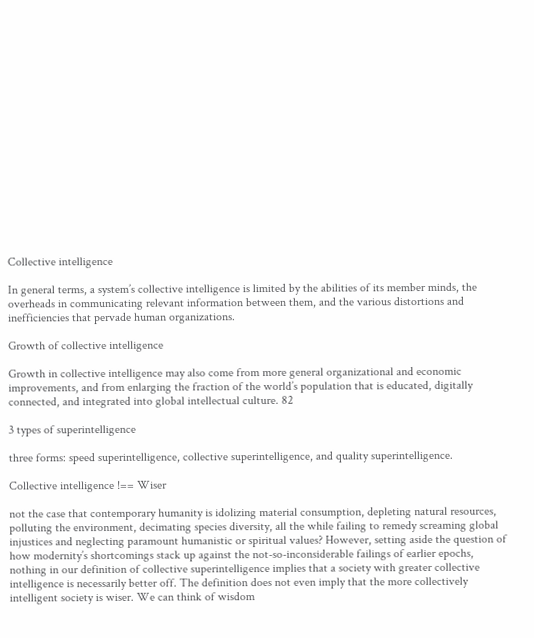Collective intelligence

In general terms, a system’s collective intelligence is limited by the abilities of its member minds, the overheads in communicating relevant information between them, and the various distortions and inefficiencies that pervade human organizations.

Growth of collective intelligence

Growth in collective intelligence may also come from more general organizational and economic improvements, and from enlarging the fraction of the world’s population that is educated, digitally connected, and integrated into global intellectual culture. 82

3 types of superintelligence

three forms: speed superintelligence, collective superintelligence, and quality superintelligence.

Collective intelligence !== Wiser

not the case that contemporary humanity is idolizing material consumption, depleting natural resources, polluting the environment, decimating species diversity, all the while failing to remedy screaming global injustices and neglecting paramount humanistic or spiritual values? However, setting aside the question of how modernity’s shortcomings stack up against the not-so-inconsiderable failings of earlier epochs, nothing in our definition of collective superintelligence implies that a society with greater collective intelligence is necessarily better off. The definition does not even imply that the more collectively intelligent society is wiser. We can think of wisdom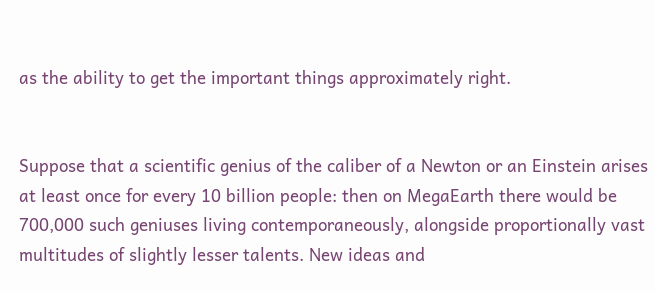as the ability to get the important things approximately right.


Suppose that a scientific genius of the caliber of a Newton or an Einstein arises at least once for every 10 billion people: then on MegaEarth there would be 700,000 such geniuses living contemporaneously, alongside proportionally vast multitudes of slightly lesser talents. New ideas and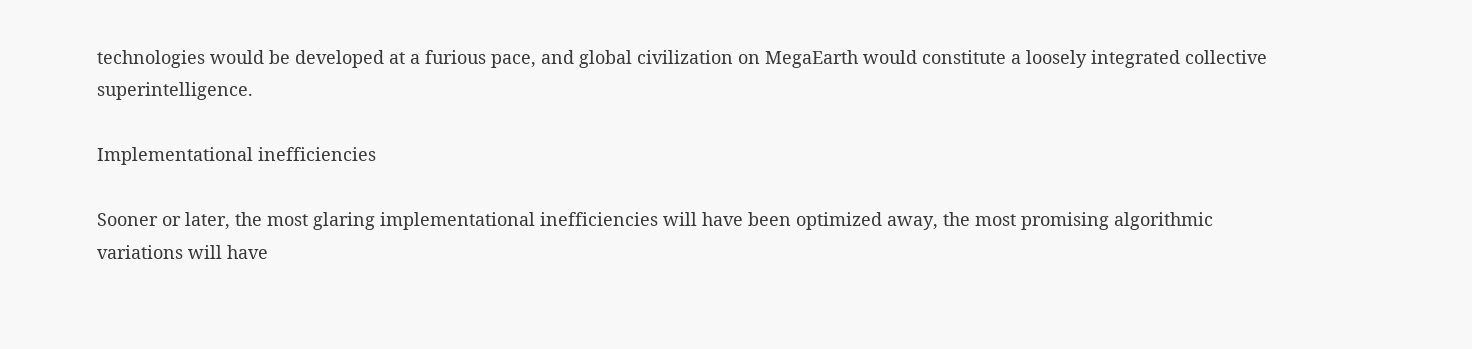technologies would be developed at a furious pace, and global civilization on MegaEarth would constitute a loosely integrated collective superintelligence.

Implementational inefficiencies

Sooner or later, the most glaring implementational inefficiencies will have been optimized away, the most promising algorithmic variations will have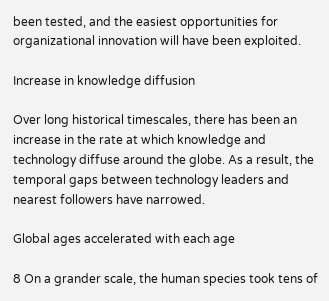been tested, and the easiest opportunities for organizational innovation will have been exploited.

Increase in knowledge diffusion

Over long historical timescales, there has been an increase in the rate at which knowledge and technology diffuse around the globe. As a result, the temporal gaps between technology leaders and nearest followers have narrowed.

Global ages accelerated with each age

8 On a grander scale, the human species took tens of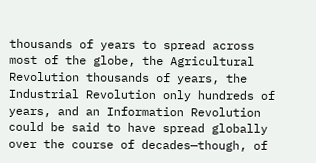thousands of years to spread across most of the globe, the Agricultural Revolution thousands of years, the Industrial Revolution only hundreds of years, and an Information Revolution could be said to have spread globally over the course of decades—though, of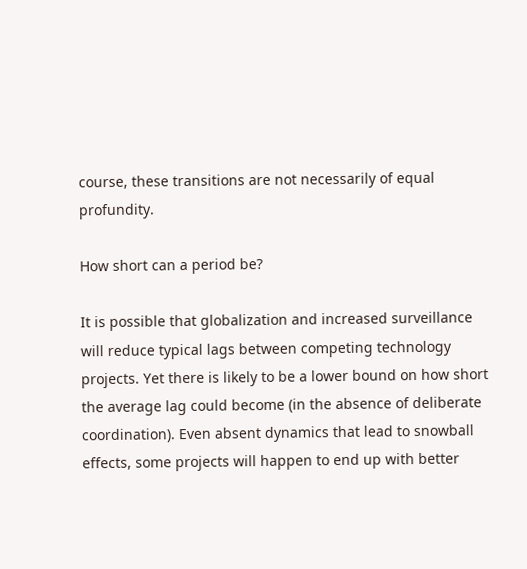course, these transitions are not necessarily of equal profundity.

How short can a period be?

It is possible that globalization and increased surveillance will reduce typical lags between competing technology projects. Yet there is likely to be a lower bound on how short the average lag could become (in the absence of deliberate coordination). Even absent dynamics that lead to snowball effects, some projects will happen to end up with better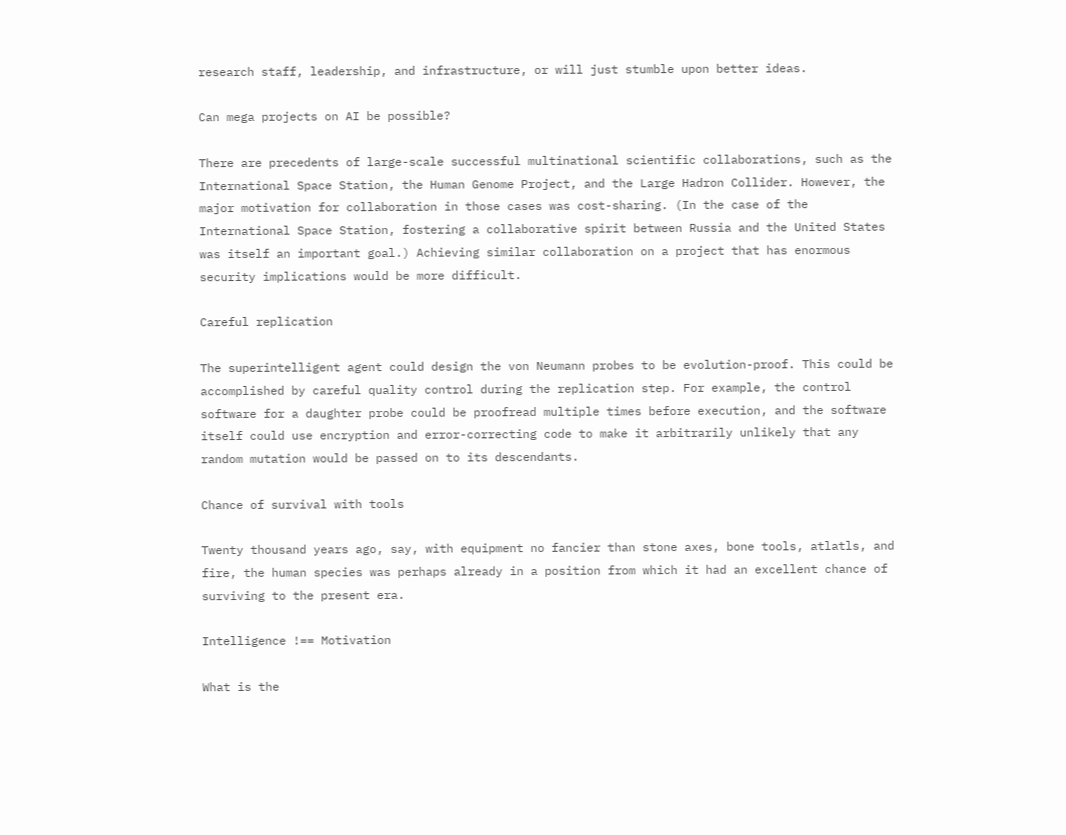research staff, leadership, and infrastructure, or will just stumble upon better ideas.

Can mega projects on AI be possible?

There are precedents of large-scale successful multinational scientific collaborations, such as the International Space Station, the Human Genome Project, and the Large Hadron Collider. However, the major motivation for collaboration in those cases was cost-sharing. (In the case of the International Space Station, fostering a collaborative spirit between Russia and the United States was itself an important goal.) Achieving similar collaboration on a project that has enormous security implications would be more difficult.

Careful replication

The superintelligent agent could design the von Neumann probes to be evolution-proof. This could be accomplished by careful quality control during the replication step. For example, the control software for a daughter probe could be proofread multiple times before execution, and the software itself could use encryption and error-correcting code to make it arbitrarily unlikely that any random mutation would be passed on to its descendants.

Chance of survival with tools

Twenty thousand years ago, say, with equipment no fancier than stone axes, bone tools, atlatls, and fire, the human species was perhaps already in a position from which it had an excellent chance of surviving to the present era.

Intelligence !== Motivation

What is the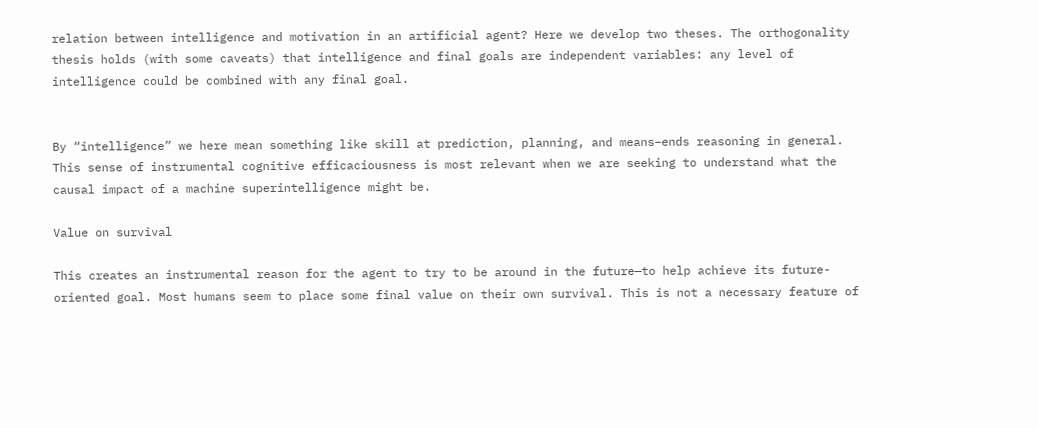relation between intelligence and motivation in an artificial agent? Here we develop two theses. The orthogonality thesis holds (with some caveats) that intelligence and final goals are independent variables: any level of intelligence could be combined with any final goal.


By “intelligence” we here mean something like skill at prediction, planning, and means–ends reasoning in general. This sense of instrumental cognitive efficaciousness is most relevant when we are seeking to understand what the causal impact of a machine superintelligence might be.

Value on survival

This creates an instrumental reason for the agent to try to be around in the future—to help achieve its future-oriented goal. Most humans seem to place some final value on their own survival. This is not a necessary feature of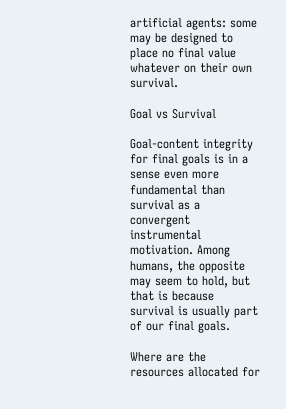artificial agents: some may be designed to place no final value whatever on their own survival.

Goal vs Survival

Goal-content integrity for final goals is in a sense even more fundamental than survival as a convergent instrumental motivation. Among humans, the opposite may seem to hold, but that is because survival is usually part of our final goals.

Where are the resources allocated for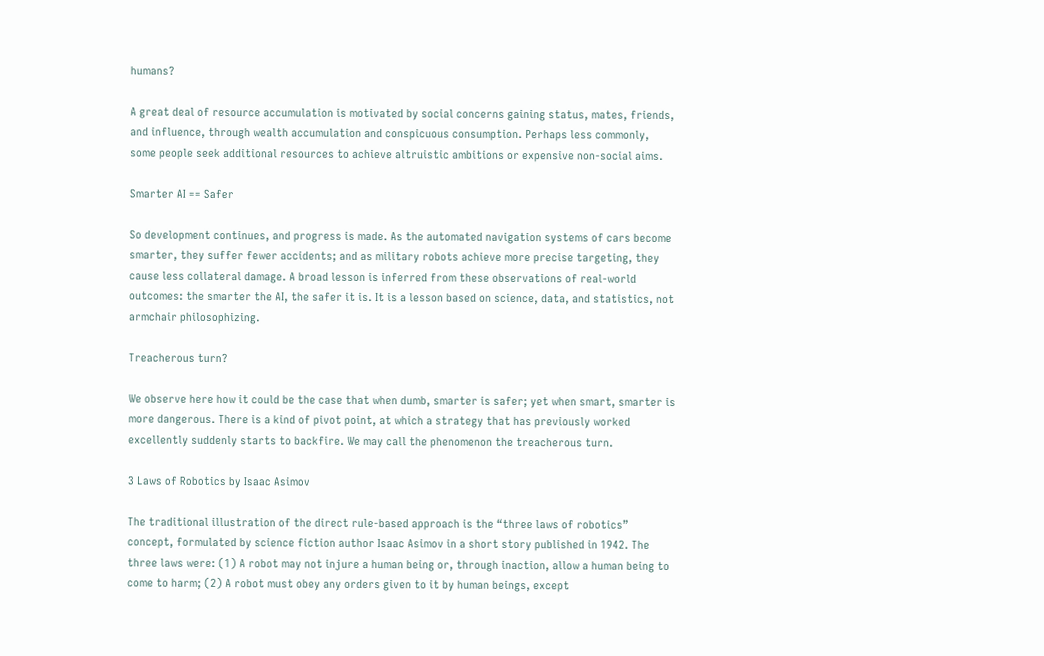humans?

A great deal of resource accumulation is motivated by social concerns gaining status, mates, friends, and influence, through wealth accumulation and conspicuous consumption. Perhaps less commonly, some people seek additional resources to achieve altruistic ambitions or expensive non-social aims.

Smarter AI == Safer

So development continues, and progress is made. As the automated navigation systems of cars become smarter, they suffer fewer accidents; and as military robots achieve more precise targeting, they cause less collateral damage. A broad lesson is inferred from these observations of real-world outcomes: the smarter the AI, the safer it is. It is a lesson based on science, data, and statistics, not armchair philosophizing.

Treacherous turn?

We observe here how it could be the case that when dumb, smarter is safer; yet when smart, smarter is more dangerous. There is a kind of pivot point, at which a strategy that has previously worked excellently suddenly starts to backfire. We may call the phenomenon the treacherous turn.

3 Laws of Robotics by Isaac Asimov

The traditional illustration of the direct rule-based approach is the “three laws of robotics” concept, formulated by science fiction author Isaac Asimov in a short story published in 1942. The three laws were: (1) A robot may not injure a human being or, through inaction, allow a human being to come to harm; (2) A robot must obey any orders given to it by human beings, except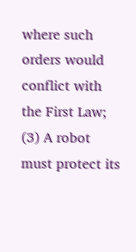where such orders would conflict with the First Law; (3) A robot must protect its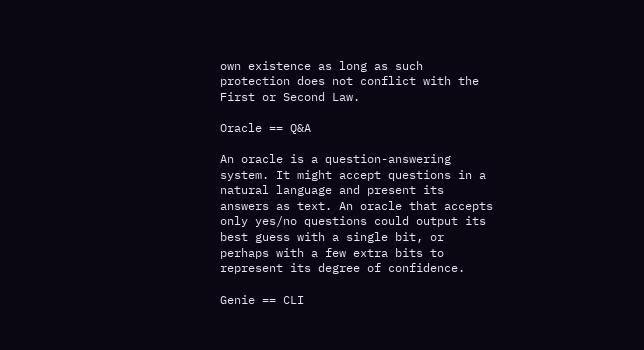own existence as long as such protection does not conflict with the First or Second Law.

Oracle == Q&A

An oracle is a question-answering system. It might accept questions in a natural language and present its answers as text. An oracle that accepts only yes/no questions could output its best guess with a single bit, or perhaps with a few extra bits to represent its degree of confidence.

Genie == CLI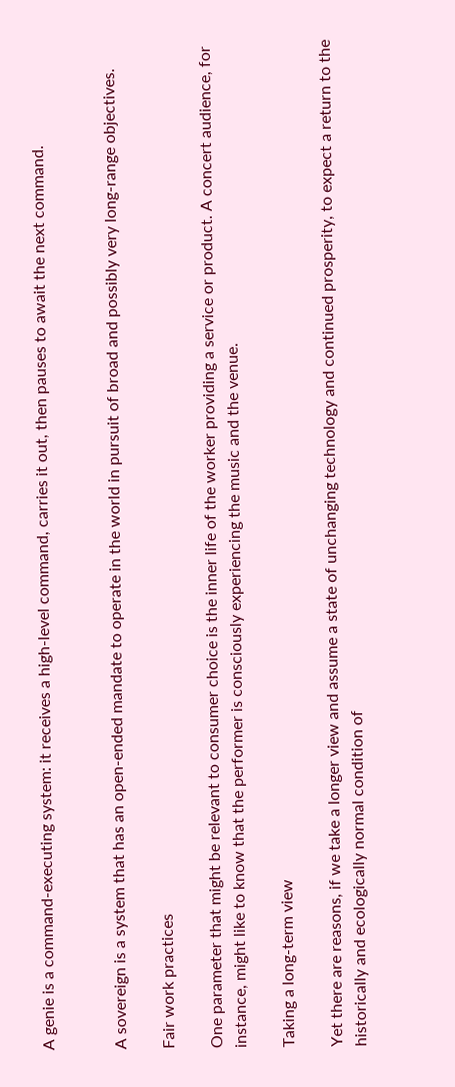A genie is a command-executing system: it receives a high-level command, carries it out, then pauses to await the next command.


A sovereign is a system that has an open-ended mandate to operate in the world in pursuit of broad and possibly very long-range objectives.

Fair work practices

One parameter that might be relevant to consumer choice is the inner life of the worker providing a service or product. A concert audience, for instance, might like to know that the performer is consciously experiencing the music and the venue.

Taking a long-term view

Yet there are reasons, if we take a longer view and assume a state of unchanging technology and continued prosperity, to expect a return to the historically and ecologically normal condition of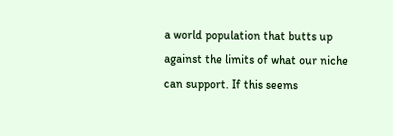a world population that butts up against the limits of what our niche can support. If this seems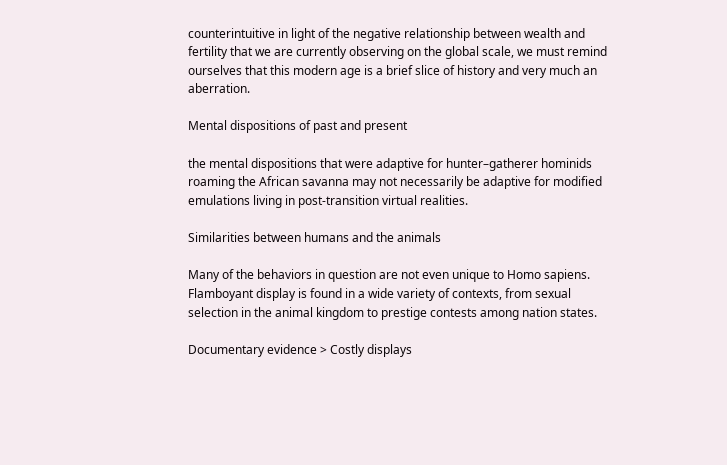counterintuitive in light of the negative relationship between wealth and fertility that we are currently observing on the global scale, we must remind ourselves that this modern age is a brief slice of history and very much an aberration.

Mental dispositions of past and present

the mental dispositions that were adaptive for hunter–gatherer hominids roaming the African savanna may not necessarily be adaptive for modified emulations living in post-transition virtual realities.

Similarities between humans and the animals

Many of the behaviors in question are not even unique to Homo sapiens. Flamboyant display is found in a wide variety of contexts, from sexual selection in the animal kingdom to prestige contests among nation states.

Documentary evidence > Costly displays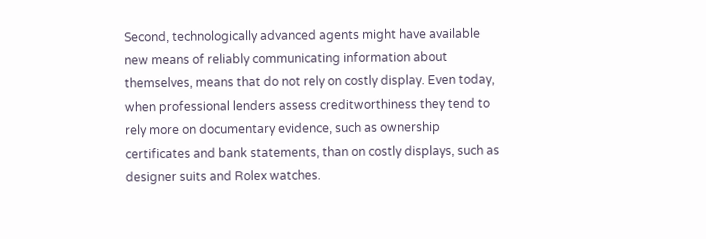Second, technologically advanced agents might have available new means of reliably communicating information about themselves, means that do not rely on costly display. Even today, when professional lenders assess creditworthiness they tend to rely more on documentary evidence, such as ownership certificates and bank statements, than on costly displays, such as designer suits and Rolex watches.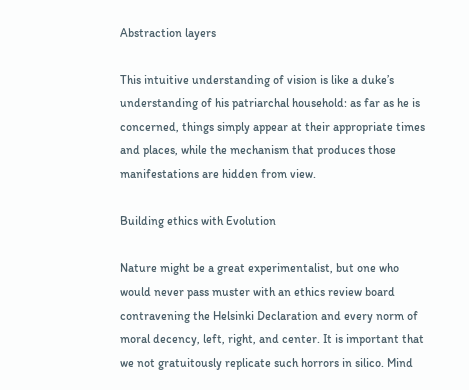Abstraction layers

This intuitive understanding of vision is like a duke’s understanding of his patriarchal household: as far as he is concerned, things simply appear at their appropriate times and places, while the mechanism that produces those manifestations are hidden from view.

Building ethics with Evolution

Nature might be a great experimentalist, but one who would never pass muster with an ethics review board contravening the Helsinki Declaration and every norm of moral decency, left, right, and center. It is important that we not gratuitously replicate such horrors in silico. Mind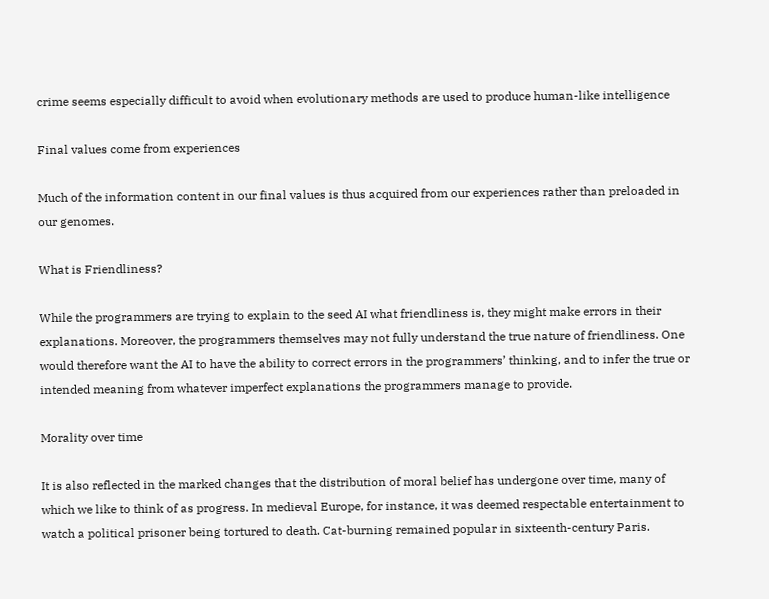crime seems especially difficult to avoid when evolutionary methods are used to produce human-like intelligence

Final values come from experiences

Much of the information content in our final values is thus acquired from our experiences rather than preloaded in our genomes.

What is Friendliness?

While the programmers are trying to explain to the seed AI what friendliness is, they might make errors in their explanations. Moreover, the programmers themselves may not fully understand the true nature of friendliness. One would therefore want the AI to have the ability to correct errors in the programmers’ thinking, and to infer the true or intended meaning from whatever imperfect explanations the programmers manage to provide.

Morality over time

It is also reflected in the marked changes that the distribution of moral belief has undergone over time, many of which we like to think of as progress. In medieval Europe, for instance, it was deemed respectable entertainment to watch a political prisoner being tortured to death. Cat-burning remained popular in sixteenth-century Paris.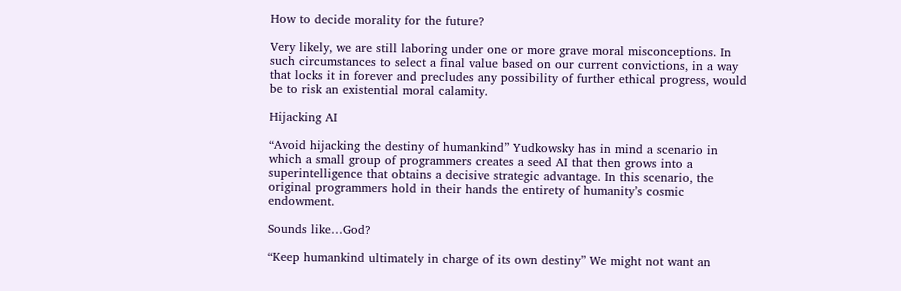How to decide morality for the future?

Very likely, we are still laboring under one or more grave moral misconceptions. In such circumstances to select a final value based on our current convictions, in a way that locks it in forever and precludes any possibility of further ethical progress, would be to risk an existential moral calamity.

Hijacking AI

“Avoid hijacking the destiny of humankind” Yudkowsky has in mind a scenario in which a small group of programmers creates a seed AI that then grows into a superintelligence that obtains a decisive strategic advantage. In this scenario, the original programmers hold in their hands the entirety of humanity’s cosmic endowment.

Sounds like…God?

“Keep humankind ultimately in charge of its own destiny” We might not want an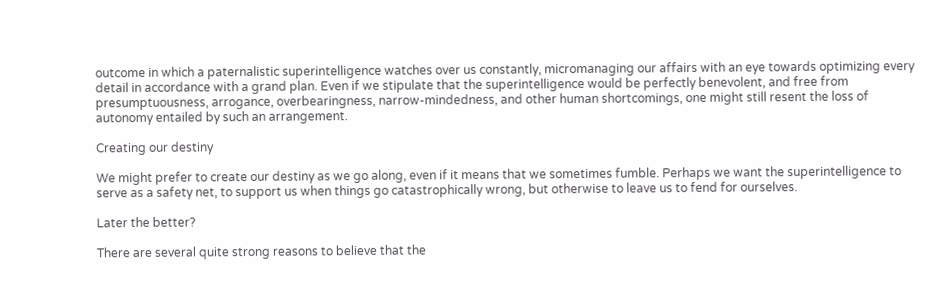outcome in which a paternalistic superintelligence watches over us constantly, micromanaging our affairs with an eye towards optimizing every detail in accordance with a grand plan. Even if we stipulate that the superintelligence would be perfectly benevolent, and free from presumptuousness, arrogance, overbearingness, narrow-mindedness, and other human shortcomings, one might still resent the loss of autonomy entailed by such an arrangement.

Creating our destiny

We might prefer to create our destiny as we go along, even if it means that we sometimes fumble. Perhaps we want the superintelligence to serve as a safety net, to support us when things go catastrophically wrong, but otherwise to leave us to fend for ourselves.

Later the better?

There are several quite strong reasons to believe that the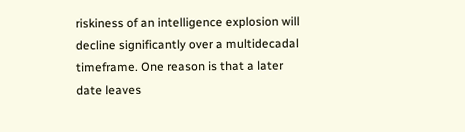riskiness of an intelligence explosion will decline significantly over a multidecadal timeframe. One reason is that a later date leaves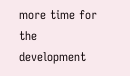more time for the development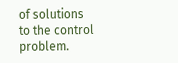of solutions to the control problem.